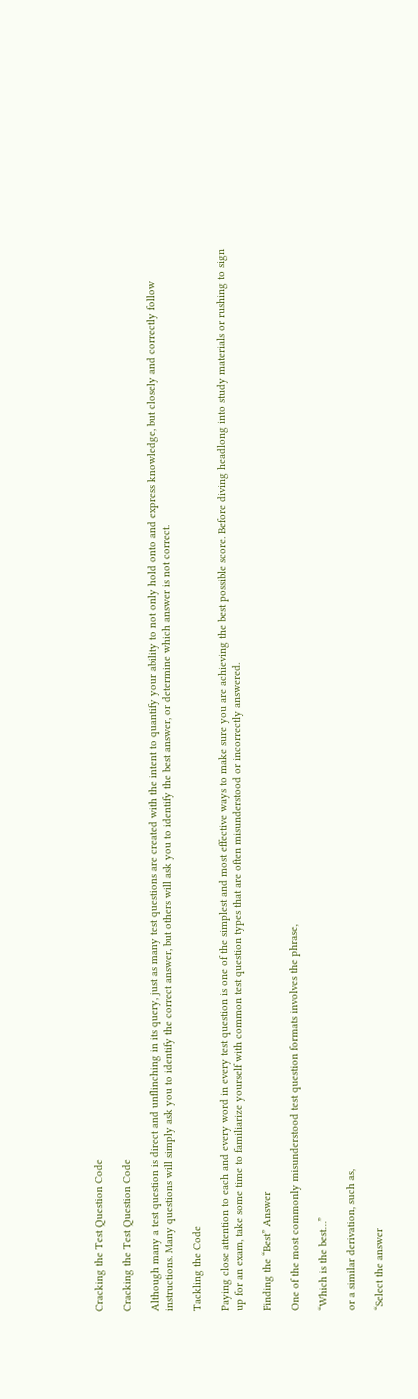Cracking the Test Question Code

Cracking the Test Question Code

Although many a test question is direct and unflinching in its query, just as many test questions are created with the intent to quantify your ability to not only hold onto and express knowledge, but closely and correctly follow instructions. Many questions will simply ask you to identify the correct answer, but others will ask you to identify the best answer, or determine which answer is not correct.

Tackling the Code

Paying close attention to each and every word in every test question is one of the simplest and most effective ways to make sure you are achieving the best possible score. Before diving headlong into study materials or rushing to sign up for an exam, take some time to familiarize yourself with common test question types that are often misunderstood or incorrectly answered.

Finding the “Best” Answer

One of the most commonly misunderstood test question formats involves the phrase,

“Which is the best…”

or a similar derivation, such as,

“Select the answer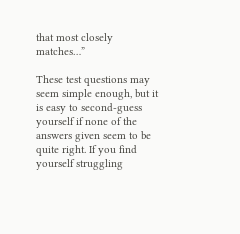that most closely matches…”

These test questions may seem simple enough, but it is easy to second-guess yourself if none of the answers given seem to be quite right. If you find yourself struggling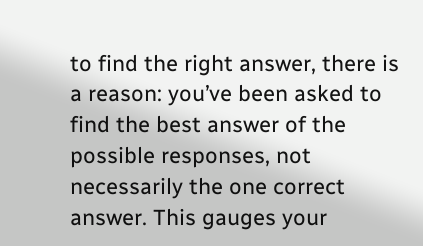to find the right answer, there is a reason: you’ve been asked to find the best answer of the possible responses, not necessarily the one correct answer. This gauges your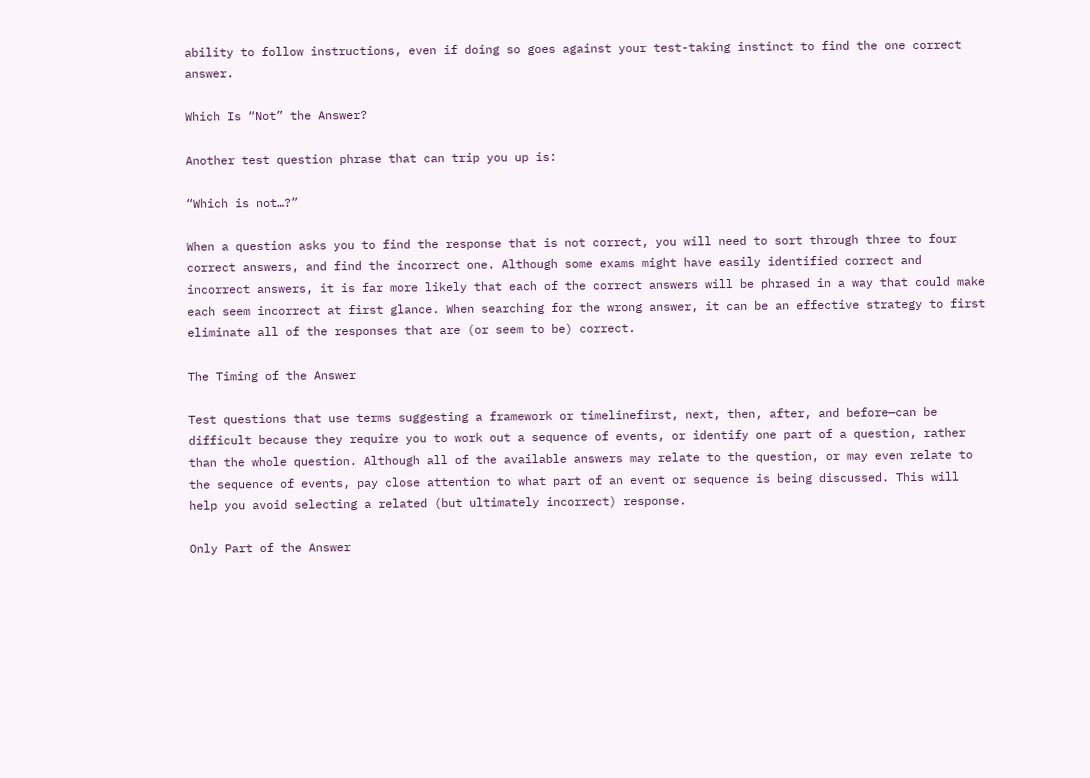ability to follow instructions, even if doing so goes against your test-taking instinct to find the one correct answer.

Which Is “Not” the Answer?

Another test question phrase that can trip you up is:

“Which is not…?”

When a question asks you to find the response that is not correct, you will need to sort through three to four correct answers, and find the incorrect one. Although some exams might have easily identified correct and incorrect answers, it is far more likely that each of the correct answers will be phrased in a way that could make each seem incorrect at first glance. When searching for the wrong answer, it can be an effective strategy to first eliminate all of the responses that are (or seem to be) correct.

The Timing of the Answer

Test questions that use terms suggesting a framework or timelinefirst, next, then, after, and before—can be difficult because they require you to work out a sequence of events, or identify one part of a question, rather than the whole question. Although all of the available answers may relate to the question, or may even relate to the sequence of events, pay close attention to what part of an event or sequence is being discussed. This will help you avoid selecting a related (but ultimately incorrect) response.

Only Part of the Answer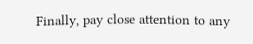Finally, pay close attention to any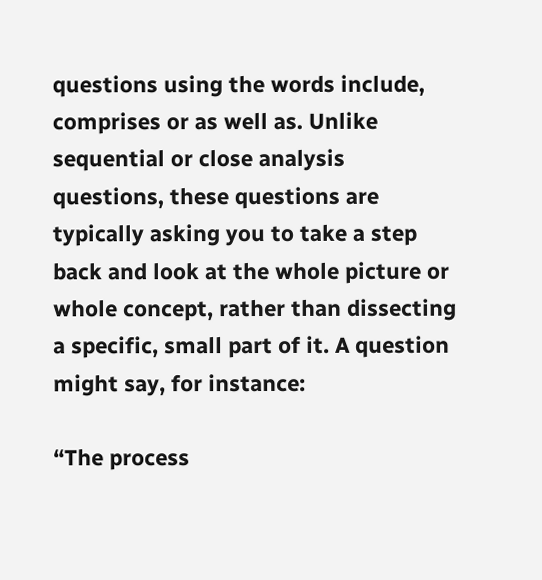questions using the words include, comprises or as well as. Unlike sequential or close analysis questions, these questions are typically asking you to take a step back and look at the whole picture or whole concept, rather than dissecting a specific, small part of it. A question might say, for instance:

“The process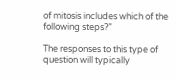of mitosis includes which of the following steps?”

The responses to this type of question will typically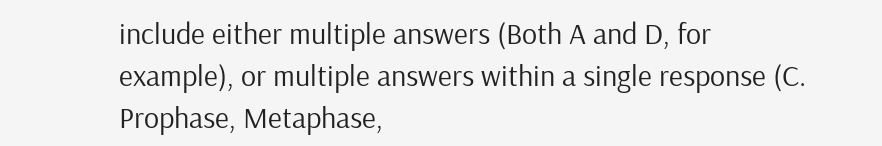include either multiple answers (Both A and D, for example), or multiple answers within a single response (C. Prophase, Metaphase,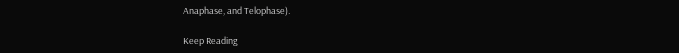Anaphase, and Telophase).

Keep Reading